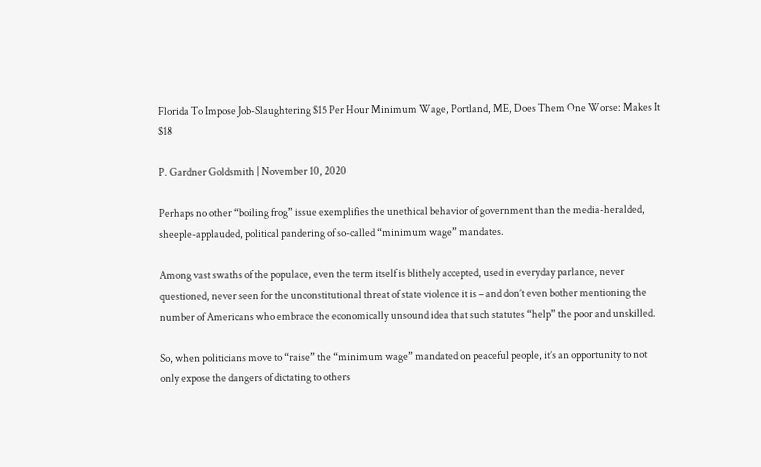Florida To Impose Job-Slaughtering $15 Per Hour Minimum Wage, Portland, ME, Does Them One Worse: Makes It $18

P. Gardner Goldsmith | November 10, 2020

Perhaps no other “boiling frog” issue exemplifies the unethical behavior of government than the media-heralded, sheeple-applauded, political pandering of so-called “minimum wage” mandates.

Among vast swaths of the populace, even the term itself is blithely accepted, used in everyday parlance, never questioned, never seen for the unconstitutional threat of state violence it is – and don’t even bother mentioning the number of Americans who embrace the economically unsound idea that such statutes “help” the poor and unskilled.

So, when politicians move to “raise” the “minimum wage” mandated on peaceful people, it’s an opportunity to not only expose the dangers of dictating to others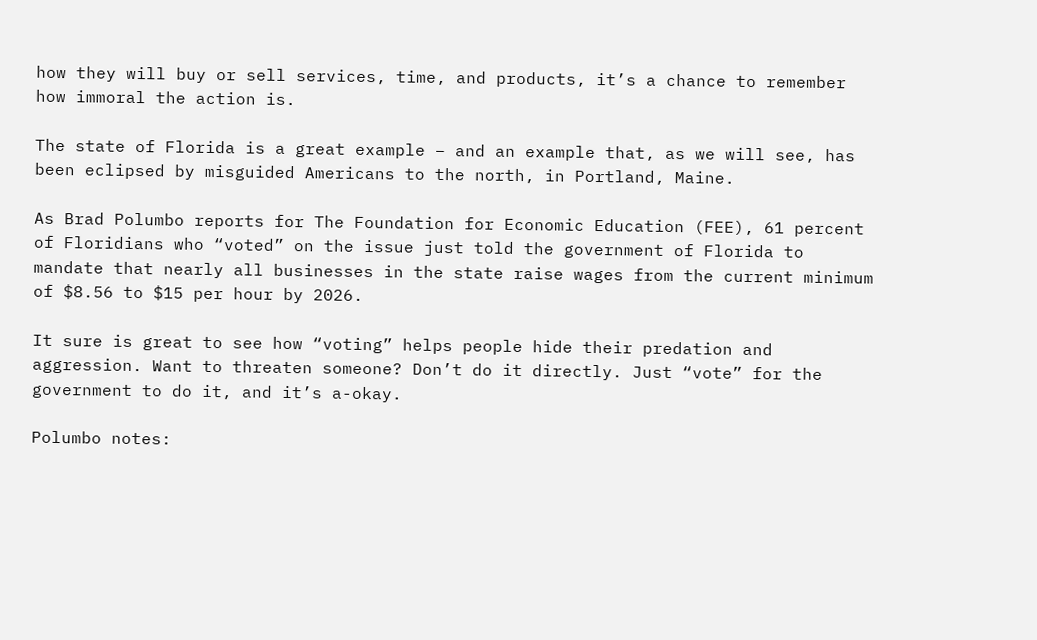how they will buy or sell services, time, and products, it’s a chance to remember how immoral the action is.

The state of Florida is a great example – and an example that, as we will see, has been eclipsed by misguided Americans to the north, in Portland, Maine.

As Brad Polumbo reports for The Foundation for Economic Education (FEE), 61 percent of Floridians who “voted” on the issue just told the government of Florida to mandate that nearly all businesses in the state raise wages from the current minimum of $8.56 to $15 per hour by 2026.

It sure is great to see how “voting” helps people hide their predation and aggression. Want to threaten someone? Don’t do it directly. Just “vote” for the government to do it, and it’s a-okay.

Polumbo notes: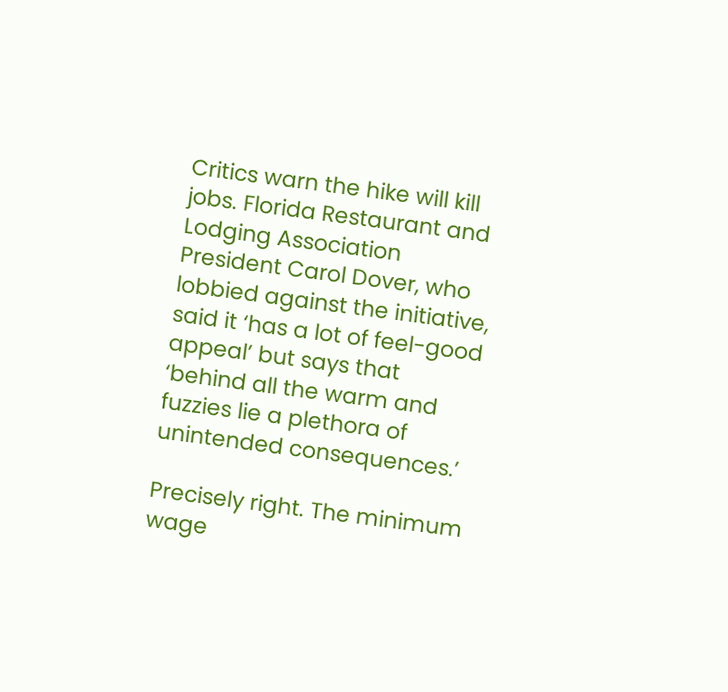Critics warn the hike will kill jobs. Florida Restaurant and Lodging Association President Carol Dover, who lobbied against the initiative, said it ‘has a lot of feel-good appeal’ but says that ‘behind all the warm and fuzzies lie a plethora of unintended consequences.’

Precisely right. The minimum wage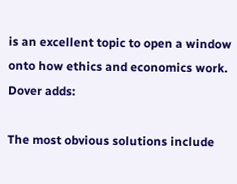is an excellent topic to open a window onto how ethics and economics work. Dover adds:

The most obvious solutions include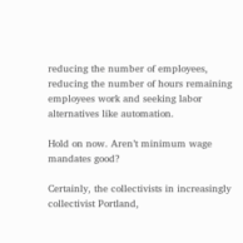reducing the number of employees, reducing the number of hours remaining employees work and seeking labor alternatives like automation.

Hold on now. Aren’t minimum wage mandates good?

Certainly, the collectivists in increasingly collectivist Portland,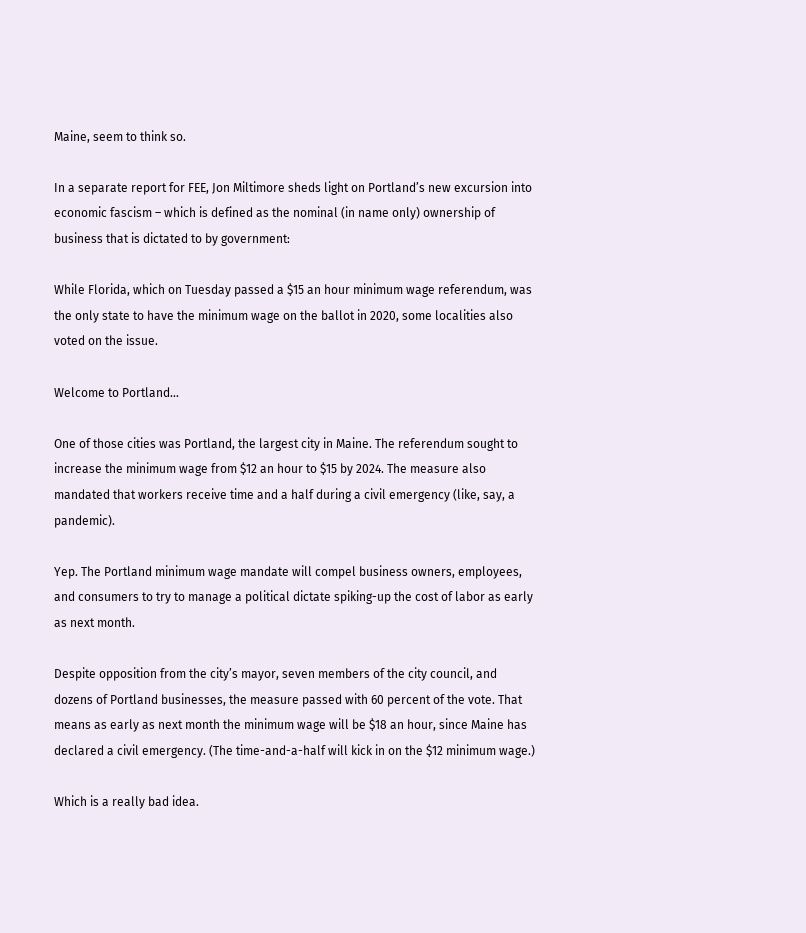Maine, seem to think so.

In a separate report for FEE, Jon Miltimore sheds light on Portland’s new excursion into economic fascism – which is defined as the nominal (in name only) ownership of business that is dictated to by government:

While Florida, which on Tuesday passed a $15 an hour minimum wage referendum, was the only state to have the minimum wage on the ballot in 2020, some localities also voted on the issue.

Welcome to Portland…

One of those cities was Portland, the largest city in Maine. The referendum sought to increase the minimum wage from $12 an hour to $15 by 2024. The measure also mandated that workers receive time and a half during a civil emergency (like, say, a pandemic).

Yep. The Portland minimum wage mandate will compel business owners, employees, and consumers to try to manage a political dictate spiking-up the cost of labor as early as next month.

Despite opposition from the city’s mayor, seven members of the city council, and dozens of Portland businesses, the measure passed with 60 percent of the vote. That means as early as next month the minimum wage will be $18 an hour, since Maine has declared a civil emergency. (The time-and-a-half will kick in on the $12 minimum wage.)

Which is a really bad idea.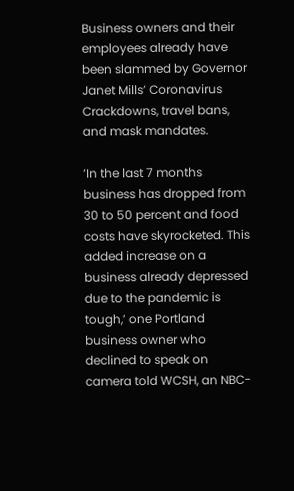Business owners and their employees already have been slammed by Governor Janet Mills’ Coronavirus Crackdowns, travel bans, and mask mandates.

’In the last 7 months business has dropped from 30 to 50 percent and food costs have skyrocketed. This added increase on a business already depressed due to the pandemic is tough,’ one Portland business owner who declined to speak on camera told WCSH, an NBC-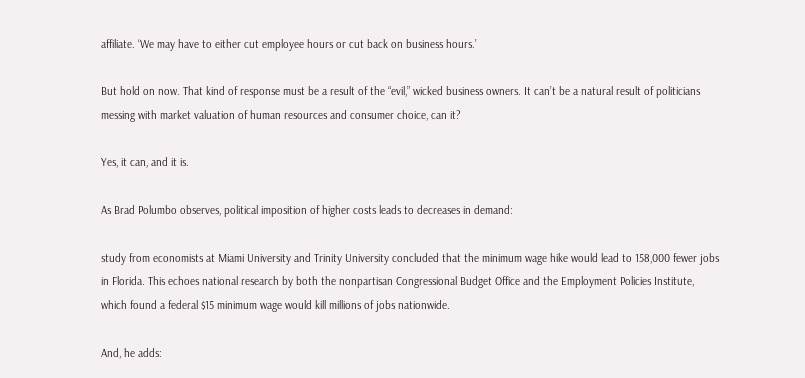affiliate. ‘We may have to either cut employee hours or cut back on business hours.’

But hold on now. That kind of response must be a result of the “evil,” wicked business owners. It can’t be a natural result of politicians messing with market valuation of human resources and consumer choice, can it?

Yes, it can, and it is.

As Brad Polumbo observes, political imposition of higher costs leads to decreases in demand:

study from economists at Miami University and Trinity University concluded that the minimum wage hike would lead to 158,000 fewer jobs in Florida. This echoes national research by both the nonpartisan Congressional Budget Office and the Employment Policies Institute, which found a federal $15 minimum wage would kill millions of jobs nationwide.

And, he adds: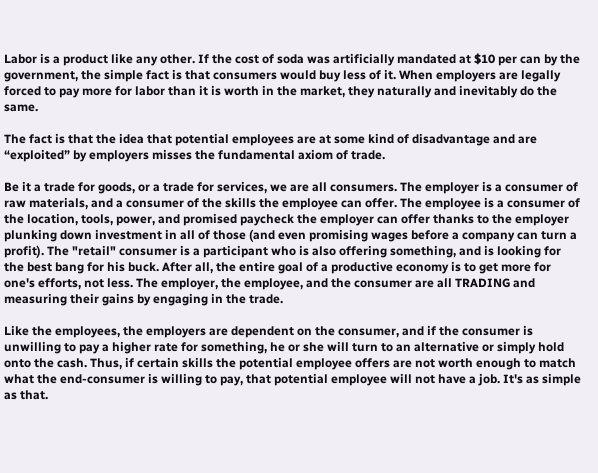Labor is a product like any other. If the cost of soda was artificially mandated at $10 per can by the government, the simple fact is that consumers would buy less of it. When employers are legally forced to pay more for labor than it is worth in the market, they naturally and inevitably do the same.

The fact is that the idea that potential employees are at some kind of disadvantage and are “exploited” by employers misses the fundamental axiom of trade.

Be it a trade for goods, or a trade for services, we are all consumers. The employer is a consumer of raw materials, and a consumer of the skills the employee can offer. The employee is a consumer of the location, tools, power, and promised paycheck the employer can offer thanks to the employer plunking down investment in all of those (and even promising wages before a company can turn a profit). The "retail" consumer is a participant who is also offering something, and is looking for the best bang for his buck. After all, the entire goal of a productive economy is to get more for one's efforts, not less. The employer, the employee, and the consumer are all TRADING and measuring their gains by engaging in the trade.

Like the employees, the employers are dependent on the consumer, and if the consumer is unwilling to pay a higher rate for something, he or she will turn to an alternative or simply hold onto the cash. Thus, if certain skills the potential employee offers are not worth enough to match what the end-consumer is willing to pay, that potential employee will not have a job. It's as simple as that.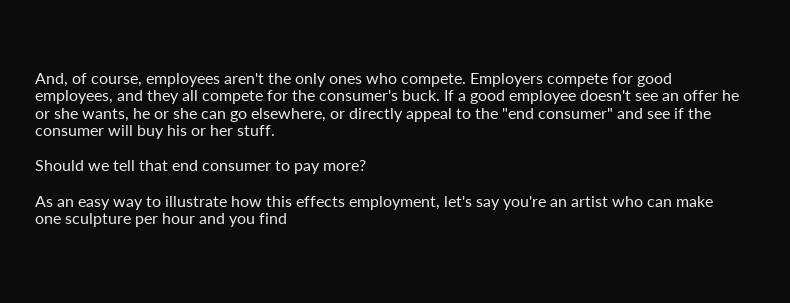And, of course, employees aren't the only ones who compete. Employers compete for good employees, and they all compete for the consumer's buck. If a good employee doesn't see an offer he or she wants, he or she can go elsewhere, or directly appeal to the "end consumer" and see if the consumer will buy his or her stuff.

Should we tell that end consumer to pay more?

As an easy way to illustrate how this effects employment, let's say you're an artist who can make one sculpture per hour and you find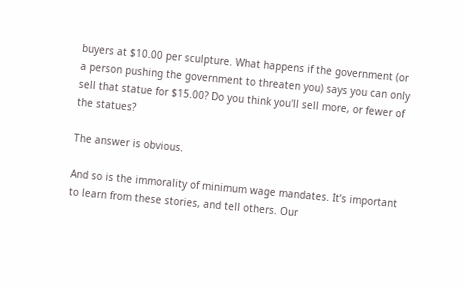buyers at $10.00 per sculpture. What happens if the government (or a person pushing the government to threaten you) says you can only sell that statue for $15.00? Do you think you'll sell more, or fewer of the statues?

The answer is obvious.

And so is the immorality of minimum wage mandates. It’s important to learn from these stories, and tell others. Our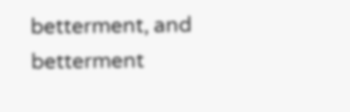betterment, and betterment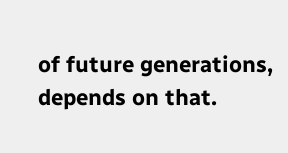of future generations, depends on that.